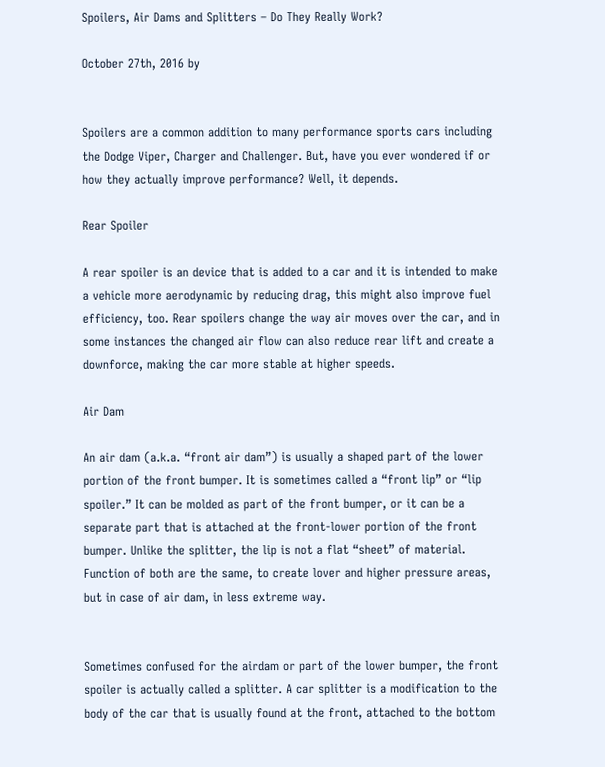Spoilers, Air Dams and Splitters – Do They Really Work?

October 27th, 2016 by


Spoilers are a common addition to many performance sports cars including the Dodge Viper, Charger and Challenger. But, have you ever wondered if or how they actually improve performance? Well, it depends.

Rear Spoiler

A rear spoiler is an device that is added to a car and it is intended to make a vehicle more aerodynamic by reducing drag, this might also improve fuel efficiency, too. Rear spoilers change the way air moves over the car, and in some instances the changed air flow can also reduce rear lift and create a downforce, making the car more stable at higher speeds.

Air Dam

An air dam (a.k.a. “front air dam”) is usually a shaped part of the lower portion of the front bumper. It is sometimes called a “front lip” or “lip spoiler.” It can be molded as part of the front bumper, or it can be a separate part that is attached at the front-lower portion of the front bumper. Unlike the splitter, the lip is not a flat “sheet” of material. Function of both are the same, to create lover and higher pressure areas, but in case of air dam, in less extreme way.


Sometimes confused for the airdam or part of the lower bumper, the front spoiler is actually called a splitter. A car splitter is a modification to the body of the car that is usually found at the front, attached to the bottom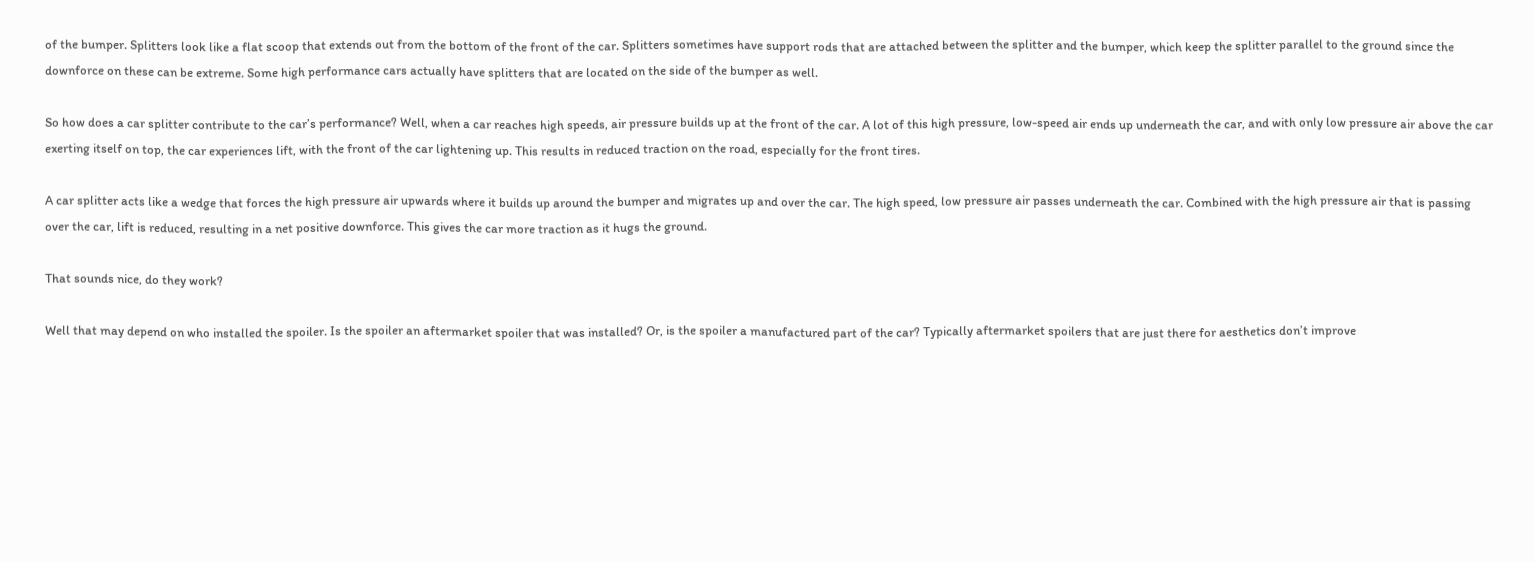of the bumper. Splitters look like a flat scoop that extends out from the bottom of the front of the car. Splitters sometimes have support rods that are attached between the splitter and the bumper, which keep the splitter parallel to the ground since the downforce on these can be extreme. Some high performance cars actually have splitters that are located on the side of the bumper as well.

So how does a car splitter contribute to the car’s performance? Well, when a car reaches high speeds, air pressure builds up at the front of the car. A lot of this high pressure, low-speed air ends up underneath the car, and with only low pressure air above the car exerting itself on top, the car experiences lift, with the front of the car lightening up. This results in reduced traction on the road, especially for the front tires.

A car splitter acts like a wedge that forces the high pressure air upwards where it builds up around the bumper and migrates up and over the car. The high speed, low pressure air passes underneath the car. Combined with the high pressure air that is passing over the car, lift is reduced, resulting in a net positive downforce. This gives the car more traction as it hugs the ground.

That sounds nice, do they work?

Well that may depend on who installed the spoiler. Is the spoiler an aftermarket spoiler that was installed? Or, is the spoiler a manufactured part of the car? Typically aftermarket spoilers that are just there for aesthetics don’t improve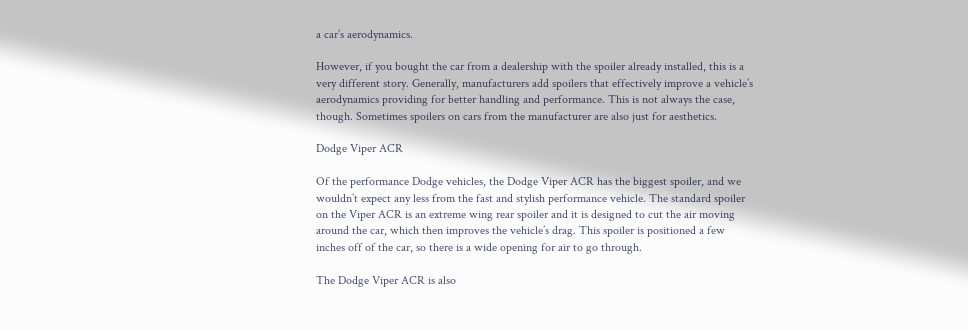a car’s aerodynamics.

However, if you bought the car from a dealership with the spoiler already installed, this is a very different story. Generally, manufacturers add spoilers that effectively improve a vehicle’s aerodynamics providing for better handling and performance. This is not always the case, though. Sometimes spoilers on cars from the manufacturer are also just for aesthetics.

Dodge Viper ACR

Of the performance Dodge vehicles, the Dodge Viper ACR has the biggest spoiler, and we wouldn’t expect any less from the fast and stylish performance vehicle. The standard spoiler on the Viper ACR is an extreme wing rear spoiler and it is designed to cut the air moving around the car, which then improves the vehicle’s drag. This spoiler is positioned a few inches off of the car, so there is a wide opening for air to go through.

The Dodge Viper ACR is also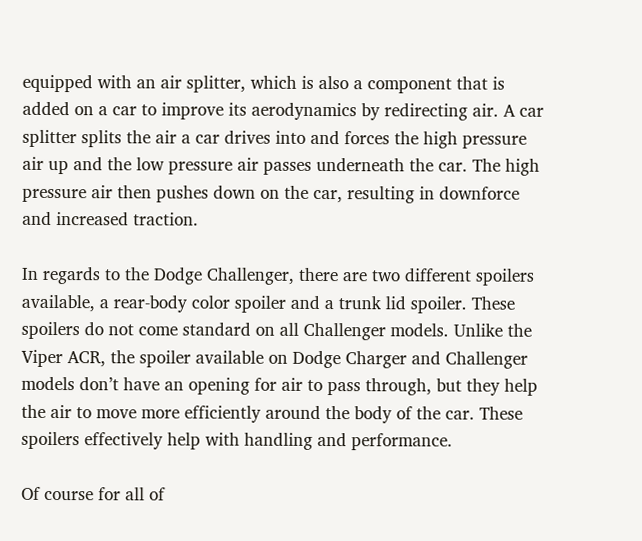equipped with an air splitter, which is also a component that is added on a car to improve its aerodynamics by redirecting air. A car splitter splits the air a car drives into and forces the high pressure air up and the low pressure air passes underneath the car. The high pressure air then pushes down on the car, resulting in downforce and increased traction.

In regards to the Dodge Challenger, there are two different spoilers available, a rear-body color spoiler and a trunk lid spoiler. These spoilers do not come standard on all Challenger models. Unlike the Viper ACR, the spoiler available on Dodge Charger and Challenger models don’t have an opening for air to pass through, but they help the air to move more efficiently around the body of the car. These spoilers effectively help with handling and performance.

Of course for all of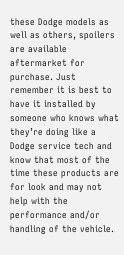these Dodge models as well as others, spoilers are available aftermarket for purchase. Just remember it is best to have it installed by someone who knows what they’re doing like a Dodge service tech and know that most of the time these products are for look and may not help with the performance and/or handling of the vehicle.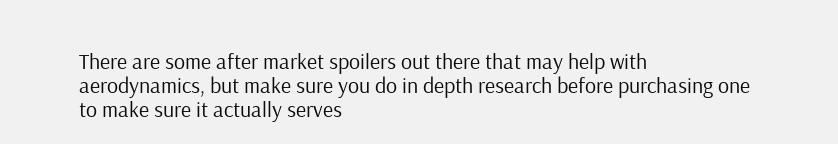There are some after market spoilers out there that may help with aerodynamics, but make sure you do in depth research before purchasing one to make sure it actually serves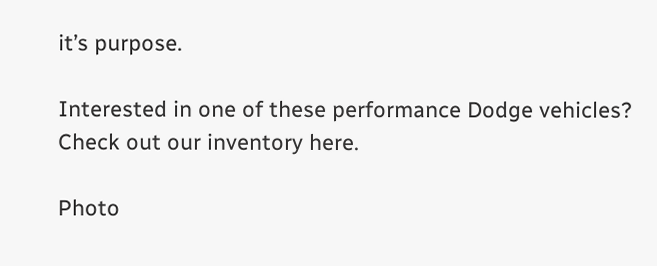it’s purpose.

Interested in one of these performance Dodge vehicles? Check out our inventory here.

Photo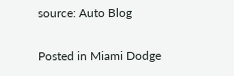source: Auto Blog

Posted in Miami Dodge